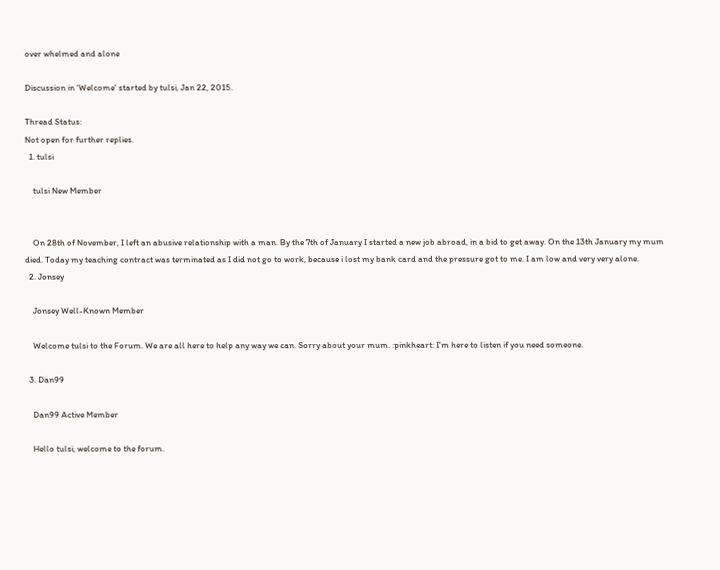over whelmed and alone

Discussion in 'Welcome' started by tulsi, Jan 22, 2015.

Thread Status:
Not open for further replies.
  1. tulsi

    tulsi New Member


    On 28th of November, I left an abusive relationship with a man. By the 7th of January I started a new job abroad, in a bid to get away. On the 13th January my mum died. Today my teaching contract was terminated as I did not go to work, because i lost my bank card and the pressure got to me. I am low and very very alone.
  2. Jonsey

    Jonsey Well-Known Member

    Welcome tulsi to the Forum. We are all here to help any way we can. Sorry about your mum. :pinkheart: I'm here to listen if you need someone.

  3. Dan99

    Dan99 Active Member

    Hello tulsi, welcome to the forum.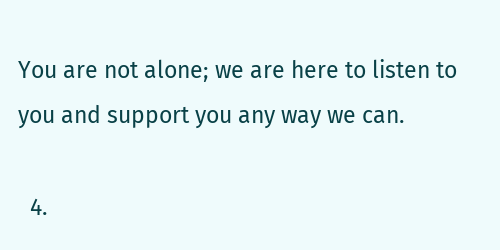You are not alone; we are here to listen to you and support you any way we can.

  4.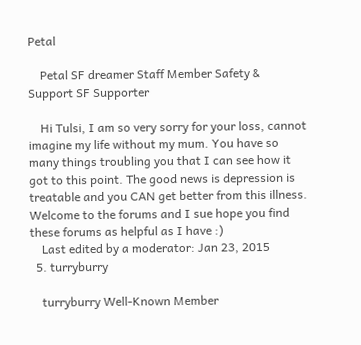Petal

    Petal SF dreamer Staff Member Safety & Support SF Supporter

    Hi Tulsi, I am so very sorry for your loss, cannot imagine my life without my mum. You have so many things troubling you that I can see how it got to this point. The good news is depression is treatable and you CAN get better from this illness. Welcome to the forums and I sue hope you find these forums as helpful as I have :)
    Last edited by a moderator: Jan 23, 2015
  5. turryburry

    turryburry Well-Known Member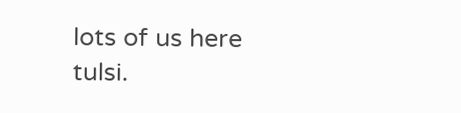lots of us here tulsi.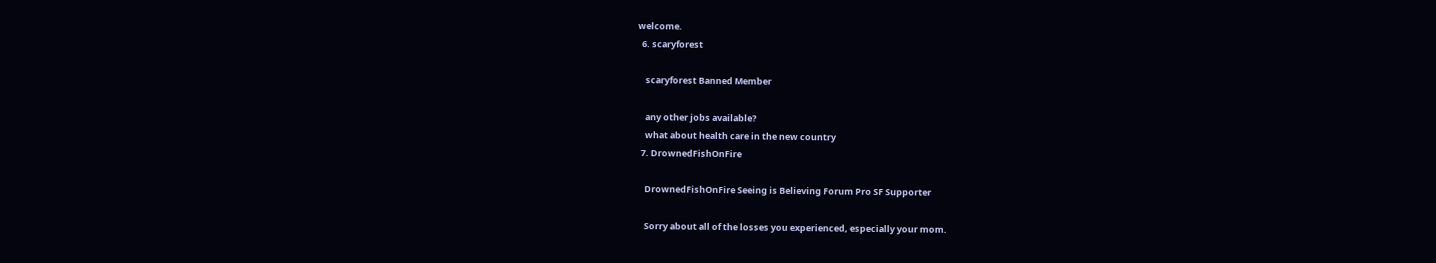welcome.
  6. scaryforest

    scaryforest Banned Member

    any other jobs available?
    what about health care in the new country
  7. DrownedFishOnFire

    DrownedFishOnFire Seeing is Believing Forum Pro SF Supporter

    Sorry about all of the losses you experienced, especially your mom.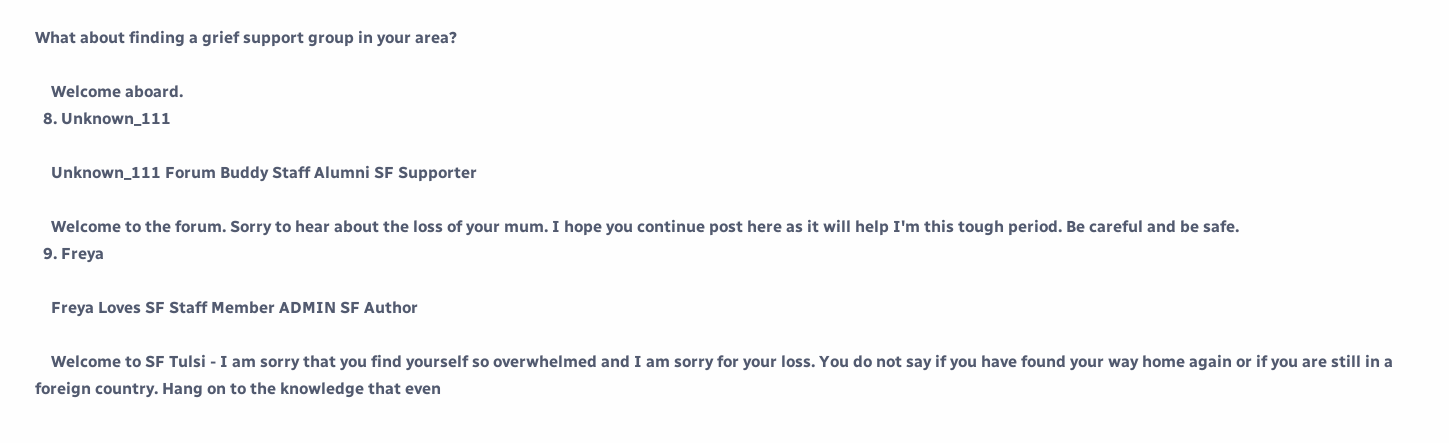What about finding a grief support group in your area?

    Welcome aboard.
  8. Unknown_111

    Unknown_111 Forum Buddy Staff Alumni SF Supporter

    Welcome to the forum. Sorry to hear about the loss of your mum. I hope you continue post here as it will help I'm this tough period. Be careful and be safe.
  9. Freya

    Freya Loves SF Staff Member ADMIN SF Author

    Welcome to SF Tulsi - I am sorry that you find yourself so overwhelmed and I am sorry for your loss. You do not say if you have found your way home again or if you are still in a foreign country. Hang on to the knowledge that even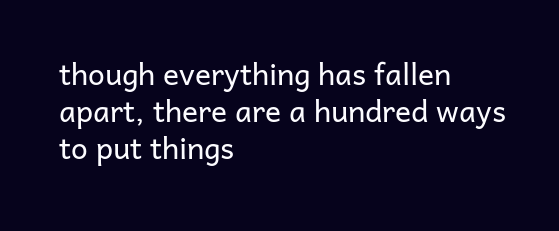though everything has fallen apart, there are a hundred ways to put things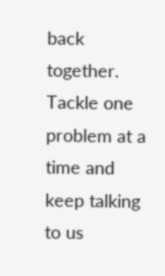back together. Tackle one problem at a time and keep talking to us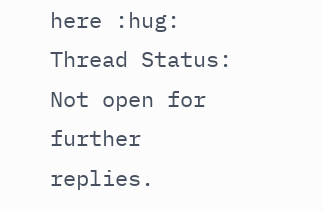here :hug:
Thread Status:
Not open for further replies.